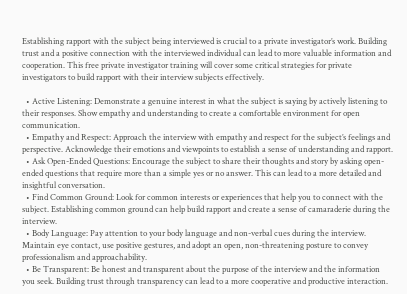Establishing rapport with the subject being interviewed is crucial to a private investigator’s work. Building trust and a positive connection with the interviewed individual can lead to more valuable information and cooperation. This free private investigator training will cover some critical strategies for private investigators to build rapport with their interview subjects effectively.

  • Active Listening: Demonstrate a genuine interest in what the subject is saying by actively listening to their responses. Show empathy and understanding to create a comfortable environment for open communication.
  • Empathy and Respect: Approach the interview with empathy and respect for the subject’s feelings and perspective. Acknowledge their emotions and viewpoints to establish a sense of understanding and rapport.
  • Ask Open-Ended Questions: Encourage the subject to share their thoughts and story by asking open-ended questions that require more than a simple yes or no answer. This can lead to a more detailed and insightful conversation.
  • Find Common Ground: Look for common interests or experiences that help you to connect with the subject. Establishing common ground can help build rapport and create a sense of camaraderie during the interview.
  • Body Language: Pay attention to your body language and non-verbal cues during the interview. Maintain eye contact, use positive gestures, and adopt an open, non-threatening posture to convey professionalism and approachability.
  • Be Transparent: Be honest and transparent about the purpose of the interview and the information you seek. Building trust through transparency can lead to a more cooperative and productive interaction.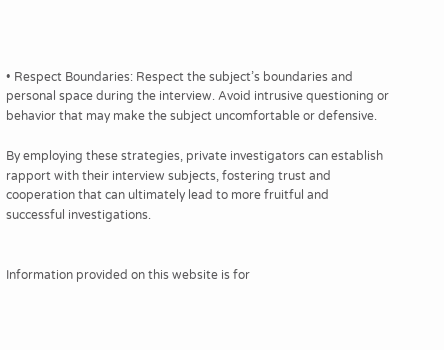• Respect Boundaries: Respect the subject’s boundaries and personal space during the interview. Avoid intrusive questioning or behavior that may make the subject uncomfortable or defensive.

By employing these strategies, private investigators can establish rapport with their interview subjects, fostering trust and cooperation that can ultimately lead to more fruitful and successful investigations.


Information provided on this website is for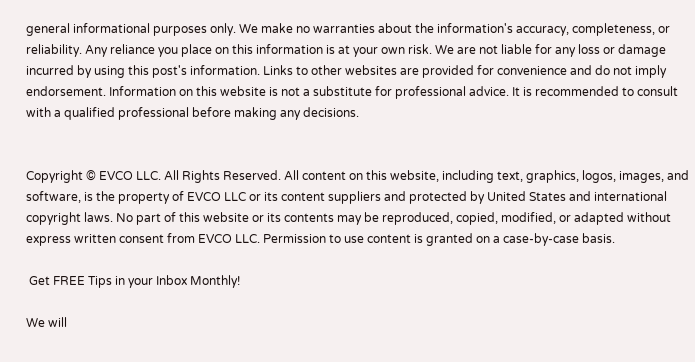general informational purposes only. We make no warranties about the information's accuracy, completeness, or reliability. Any reliance you place on this information is at your own risk. We are not liable for any loss or damage incurred by using this post's information. Links to other websites are provided for convenience and do not imply endorsement. Information on this website is not a substitute for professional advice. It is recommended to consult with a qualified professional before making any decisions.


Copyright © EVCO LLC. All Rights Reserved. All content on this website, including text, graphics, logos, images, and software, is the property of EVCO LLC or its content suppliers and protected by United States and international copyright laws. No part of this website or its contents may be reproduced, copied, modified, or adapted without express written consent from EVCO LLC. Permission to use content is granted on a case-by-case basis.

 Get FREE Tips in your Inbox Monthly!

We will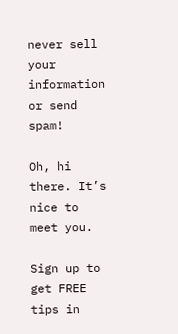never sell your information or send spam!

Oh, hi there. It’s nice to meet you.

Sign up to get FREE tips in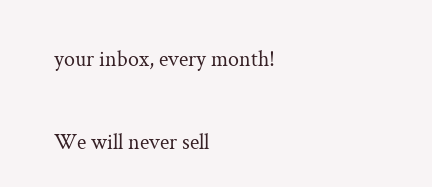your inbox, every month!

We will never sell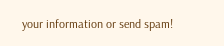your information or send spam!